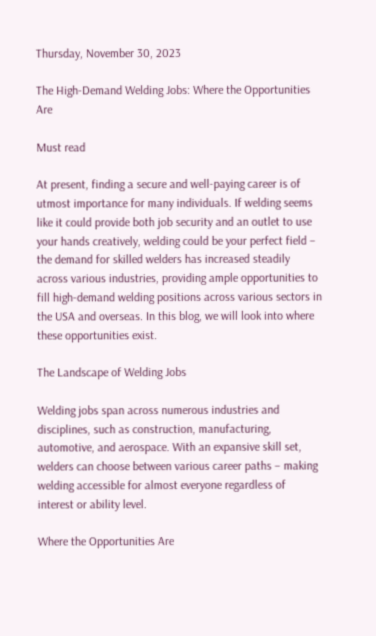Thursday, November 30, 2023

The High-Demand Welding Jobs: Where the Opportunities Are

Must read

At present, finding a secure and well-paying career is of utmost importance for many individuals. If welding seems like it could provide both job security and an outlet to use your hands creatively, welding could be your perfect field – the demand for skilled welders has increased steadily across various industries, providing ample opportunities to fill high-demand welding positions across various sectors in the USA and overseas. In this blog, we will look into where these opportunities exist.

The Landscape of Welding Jobs

Welding jobs span across numerous industries and disciplines, such as construction, manufacturing, automotive, and aerospace. With an expansive skill set, welders can choose between various career paths – making welding accessible for almost everyone regardless of interest or ability level.

Where the Opportunities Are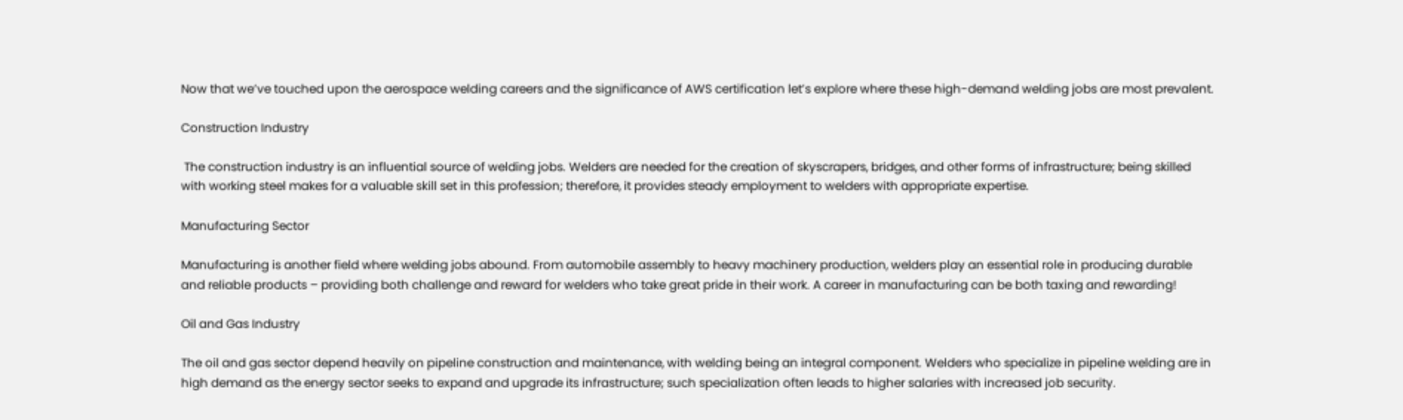Now that we’ve touched upon the aerospace welding careers and the significance of AWS certification let’s explore where these high-demand welding jobs are most prevalent.

Construction Industry

 The construction industry is an influential source of welding jobs. Welders are needed for the creation of skyscrapers, bridges, and other forms of infrastructure; being skilled with working steel makes for a valuable skill set in this profession; therefore, it provides steady employment to welders with appropriate expertise.

Manufacturing Sector

Manufacturing is another field where welding jobs abound. From automobile assembly to heavy machinery production, welders play an essential role in producing durable and reliable products – providing both challenge and reward for welders who take great pride in their work. A career in manufacturing can be both taxing and rewarding!

Oil and Gas Industry

The oil and gas sector depend heavily on pipeline construction and maintenance, with welding being an integral component. Welders who specialize in pipeline welding are in high demand as the energy sector seeks to expand and upgrade its infrastructure; such specialization often leads to higher salaries with increased job security.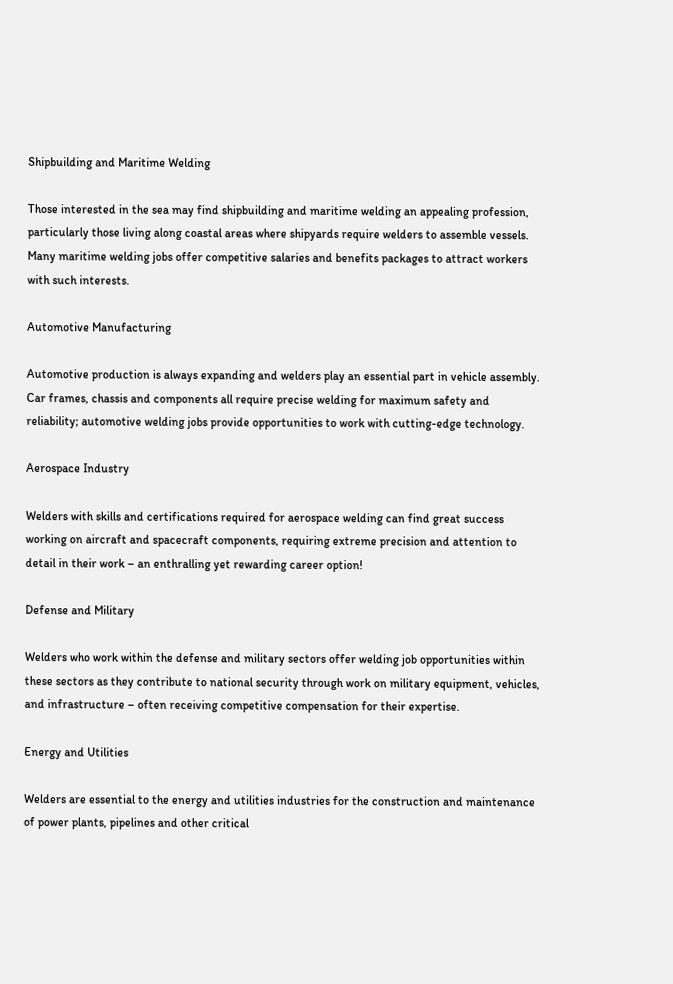Shipbuilding and Maritime Welding

Those interested in the sea may find shipbuilding and maritime welding an appealing profession, particularly those living along coastal areas where shipyards require welders to assemble vessels. Many maritime welding jobs offer competitive salaries and benefits packages to attract workers with such interests.

Automotive Manufacturing

Automotive production is always expanding and welders play an essential part in vehicle assembly. Car frames, chassis and components all require precise welding for maximum safety and reliability; automotive welding jobs provide opportunities to work with cutting-edge technology.

Aerospace Industry

Welders with skills and certifications required for aerospace welding can find great success working on aircraft and spacecraft components, requiring extreme precision and attention to detail in their work – an enthralling yet rewarding career option!

Defense and Military

Welders who work within the defense and military sectors offer welding job opportunities within these sectors as they contribute to national security through work on military equipment, vehicles, and infrastructure – often receiving competitive compensation for their expertise.

Energy and Utilities

Welders are essential to the energy and utilities industries for the construction and maintenance of power plants, pipelines and other critical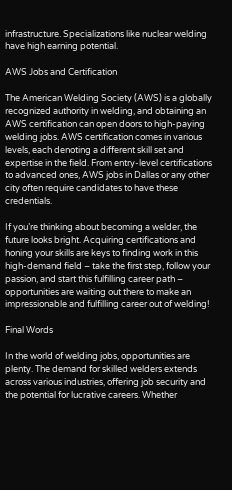infrastructure. Specializations like nuclear welding have high earning potential.

AWS Jobs and Certification

The American Welding Society (AWS) is a globally recognized authority in welding, and obtaining an AWS certification can open doors to high-paying welding jobs. AWS certification comes in various levels, each denoting a different skill set and expertise in the field. From entry-level certifications to advanced ones, AWS jobs in Dallas or any other city often require candidates to have these credentials.

If you’re thinking about becoming a welder, the future looks bright. Acquiring certifications and honing your skills are keys to finding work in this high-demand field – take the first step, follow your passion, and start this fulfilling career path – opportunities are waiting out there to make an impressionable and fulfilling career out of welding!

Final Words

In the world of welding jobs, opportunities are plenty. The demand for skilled welders extends across various industries, offering job security and the potential for lucrative careers. Whether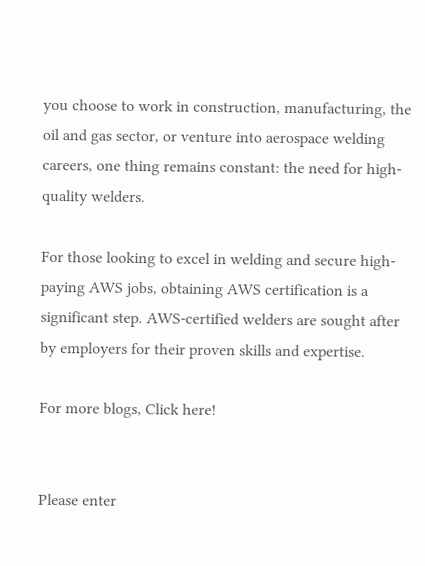you choose to work in construction, manufacturing, the oil and gas sector, or venture into aerospace welding careers, one thing remains constant: the need for high-quality welders.

For those looking to excel in welding and secure high-paying AWS jobs, obtaining AWS certification is a significant step. AWS-certified welders are sought after by employers for their proven skills and expertise.

For more blogs, Click here!


Please enter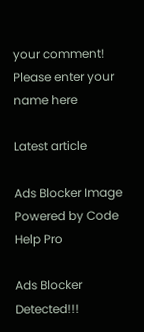your comment!
Please enter your name here

Latest article

Ads Blocker Image Powered by Code Help Pro

Ads Blocker Detected!!!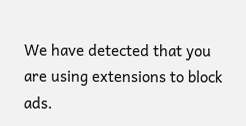We have detected that you are using extensions to block ads.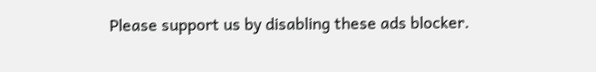Please support us by disabling these ads blocker.